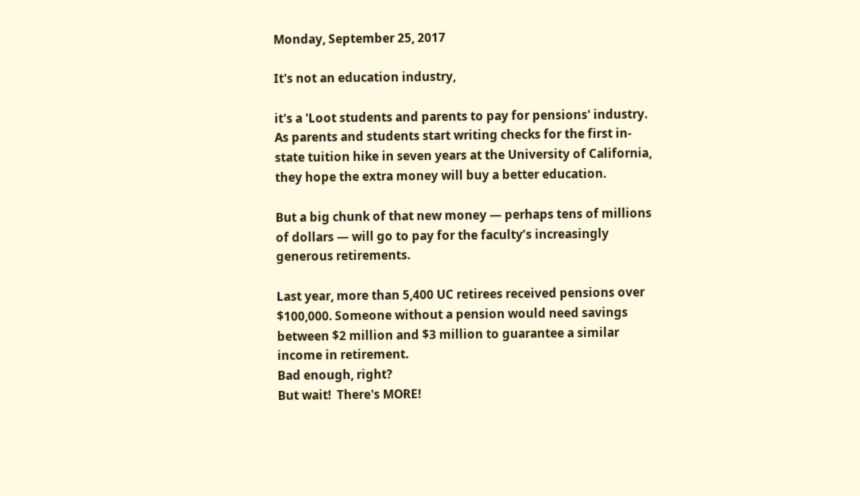Monday, September 25, 2017

It's not an education industry,

it's a 'Loot students and parents to pay for pensions' industry.
As parents and students start writing checks for the first in-state tuition hike in seven years at the University of California, they hope the extra money will buy a better education.

But a big chunk of that new money — perhaps tens of millions of dollars — will go to pay for the faculty’s increasingly generous retirements.

Last year, more than 5,400 UC retirees received pensions over $100,000. Someone without a pension would need savings between $2 million and $3 million to guarantee a similar income in retirement.
Bad enough, right?
But wait!  There's MORE!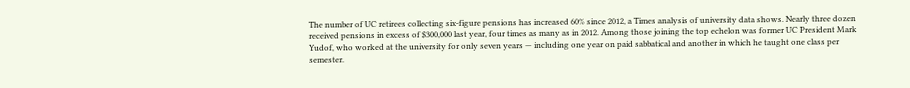The number of UC retirees collecting six-figure pensions has increased 60% since 2012, a Times analysis of university data shows. Nearly three dozen received pensions in excess of $300,000 last year, four times as many as in 2012. Among those joining the top echelon was former UC President Mark Yudof, who worked at the university for only seven years — including one year on paid sabbatical and another in which he taught one class per semester.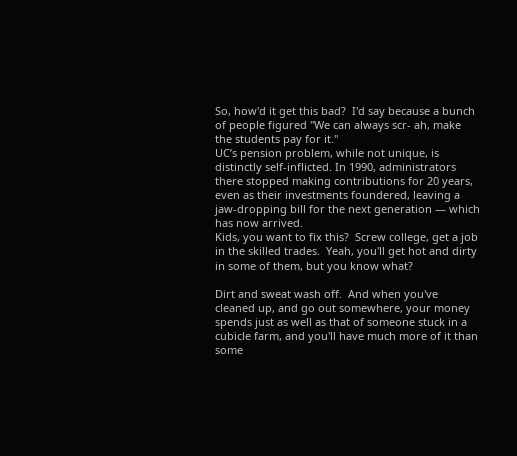So, how'd it get this bad?  I'd say because a bunch of people figured "We can always scr- ah, make the students pay for it."
UC’s pension problem, while not unique, is distinctly self-inflicted. In 1990, administrators there stopped making contributions for 20 years, even as their investments foundered, leaving a jaw-dropping bill for the next generation — which has now arrived.
Kids, you want to fix this?  Screw college, get a job in the skilled trades.  Yeah, you'll get hot and dirty in some of them, but you know what?

Dirt and sweat wash off.  And when you've cleaned up, and go out somewhere, your money spends just as well as that of someone stuck in a cubicle farm, and you'll have much more of it than some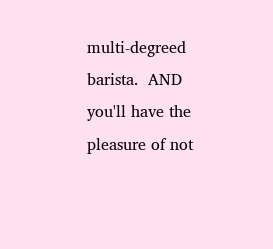multi-degreed barista.  AND you'll have the pleasure of not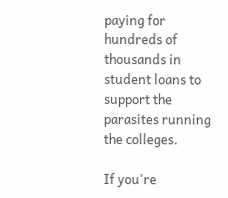paying for hundreds of thousands in student loans to support the parasites running the colleges.

If you're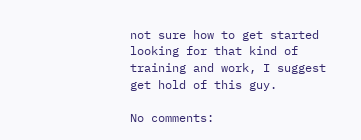not sure how to get started looking for that kind of training and work, I suggest get hold of this guy.

No comments: